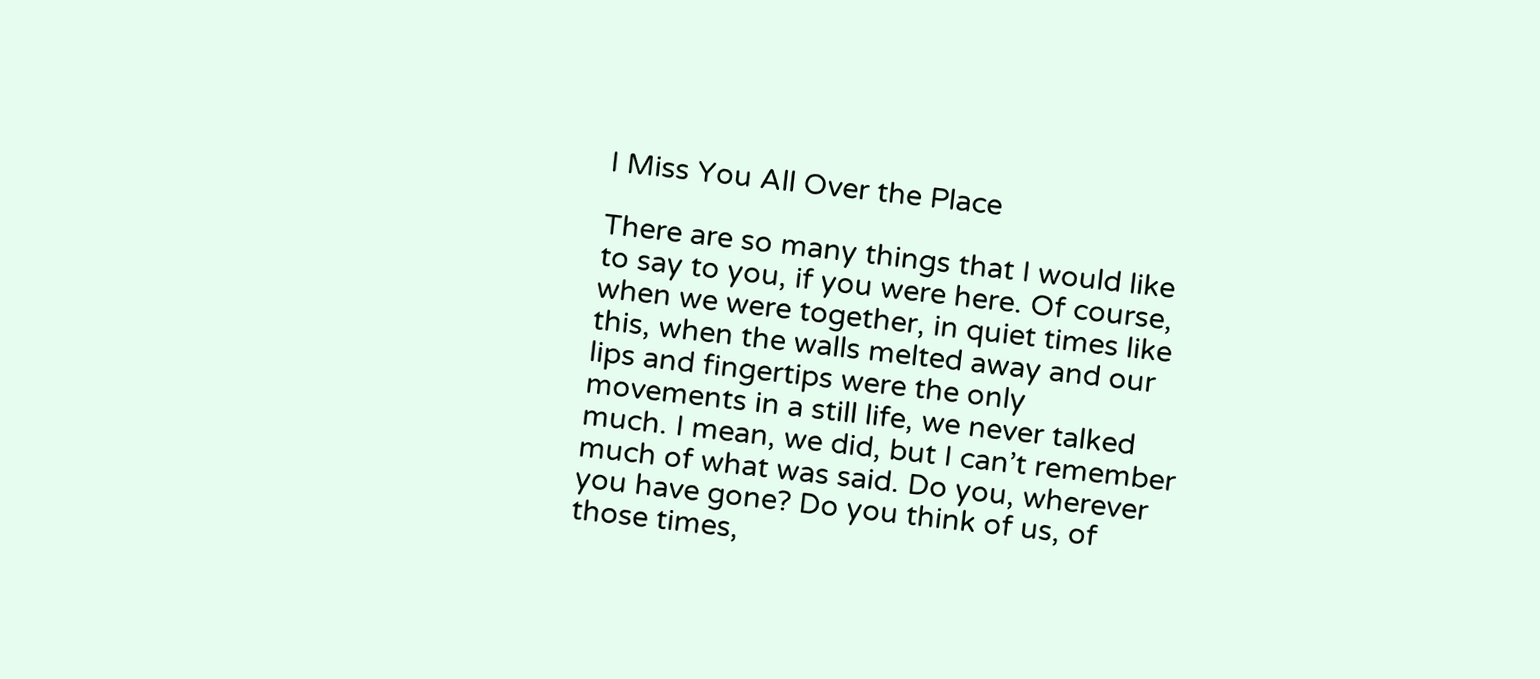I Miss You All Over the Place

There are so many things that I would like to say to you, if you were here. Of course, when we were together, in quiet times like this, when the walls melted away and our lips and fingertips were the only movements in a still life, we never talked much. I mean, we did, but I can’t remember much of what was said. Do you, wherever you have gone? Do you think of us, of those times,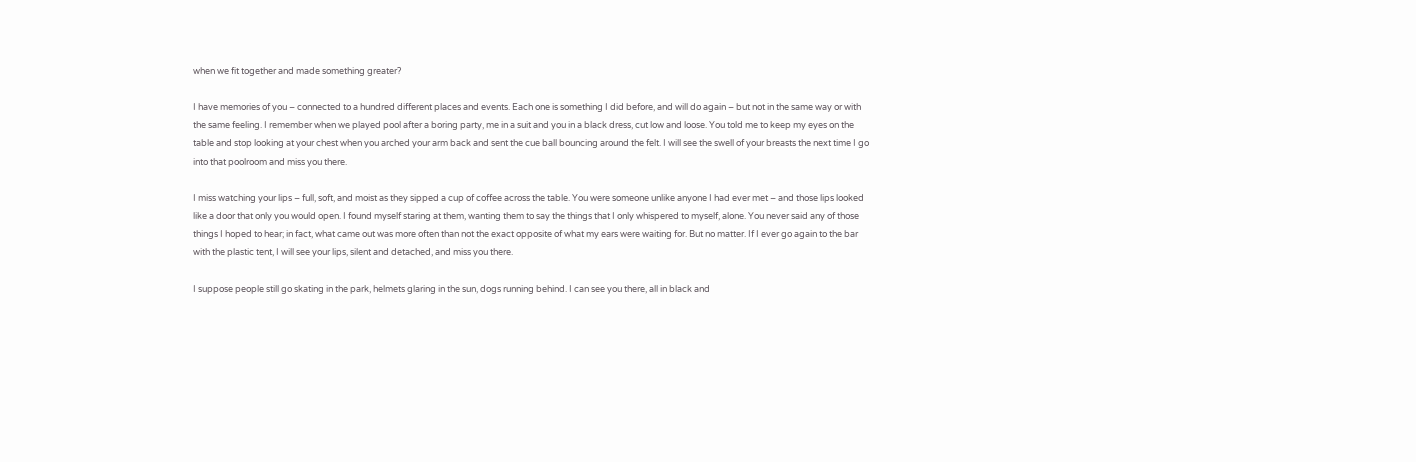when we fit together and made something greater?

I have memories of you – connected to a hundred different places and events. Each one is something I did before, and will do again – but not in the same way or with the same feeling. I remember when we played pool after a boring party, me in a suit and you in a black dress, cut low and loose. You told me to keep my eyes on the table and stop looking at your chest when you arched your arm back and sent the cue ball bouncing around the felt. I will see the swell of your breasts the next time I go into that poolroom and miss you there.

I miss watching your lips – full, soft, and moist as they sipped a cup of coffee across the table. You were someone unlike anyone I had ever met – and those lips looked like a door that only you would open. I found myself staring at them, wanting them to say the things that I only whispered to myself, alone. You never said any of those things I hoped to hear; in fact, what came out was more often than not the exact opposite of what my ears were waiting for. But no matter. If I ever go again to the bar with the plastic tent, I will see your lips, silent and detached, and miss you there.

I suppose people still go skating in the park, helmets glaring in the sun, dogs running behind. I can see you there, all in black and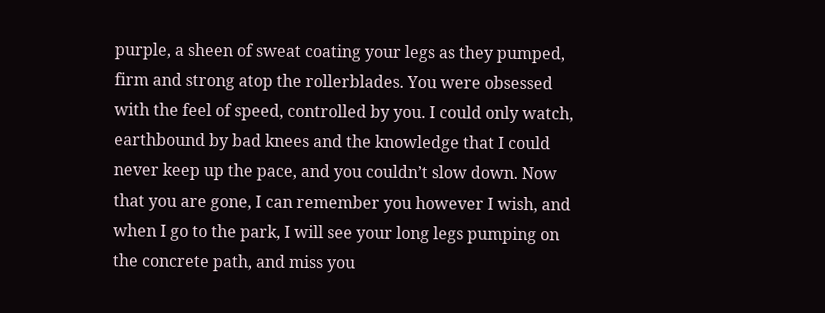purple, a sheen of sweat coating your legs as they pumped, firm and strong atop the rollerblades. You were obsessed with the feel of speed, controlled by you. I could only watch, earthbound by bad knees and the knowledge that I could never keep up the pace, and you couldn’t slow down. Now that you are gone, I can remember you however I wish, and when I go to the park, I will see your long legs pumping on the concrete path, and miss you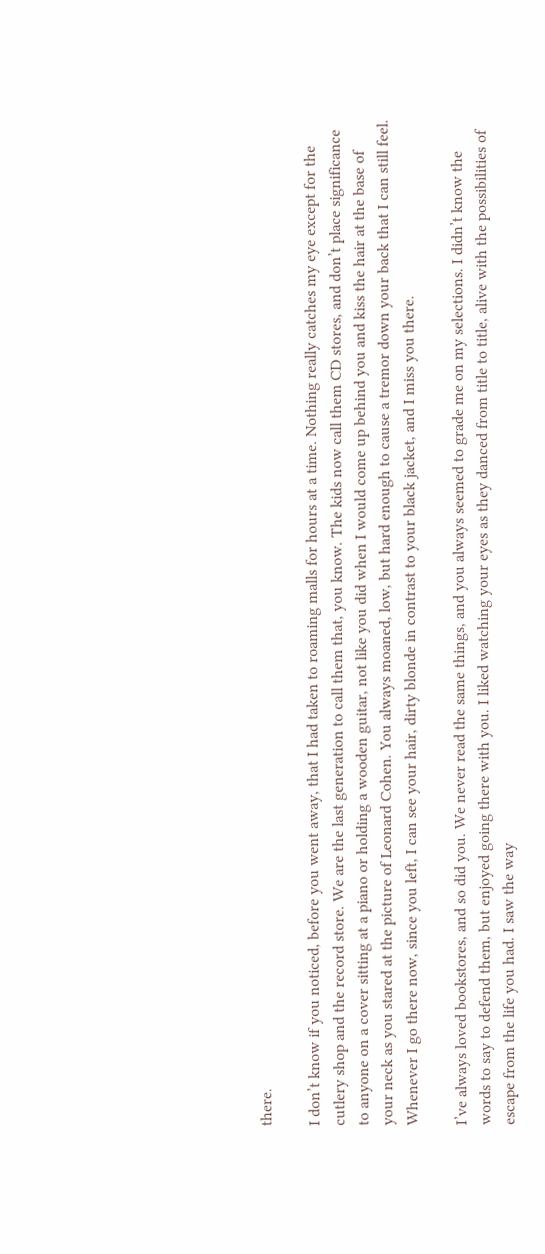there.

I don’t know if you noticed, before you went away, that I had taken to roaming malls for hours at a time. Nothing really catches my eye except for the cutlery shop and the record store. We are the last generation to call them that, you know. The kids now call them CD stores, and don’t place significance to anyone on a cover sitting at a piano or holding a wooden guitar, not like you did when I would come up behind you and kiss the hair at the base of your neck as you stared at the picture of Leonard Cohen. You always moaned, low, but hard enough to cause a tremor down your back that I can still feel. Whenever I go there now, since you left, I can see your hair, dirty blonde in contrast to your black jacket, and I miss you there.

I’ve always loved bookstores, and so did you. We never read the same things, and you always seemed to grade me on my selections. I didn’t know the words to say to defend them, but enjoyed going there with you. I liked watching your eyes as they danced from title to title, alive with the possibilities of escape from the life you had. I saw the way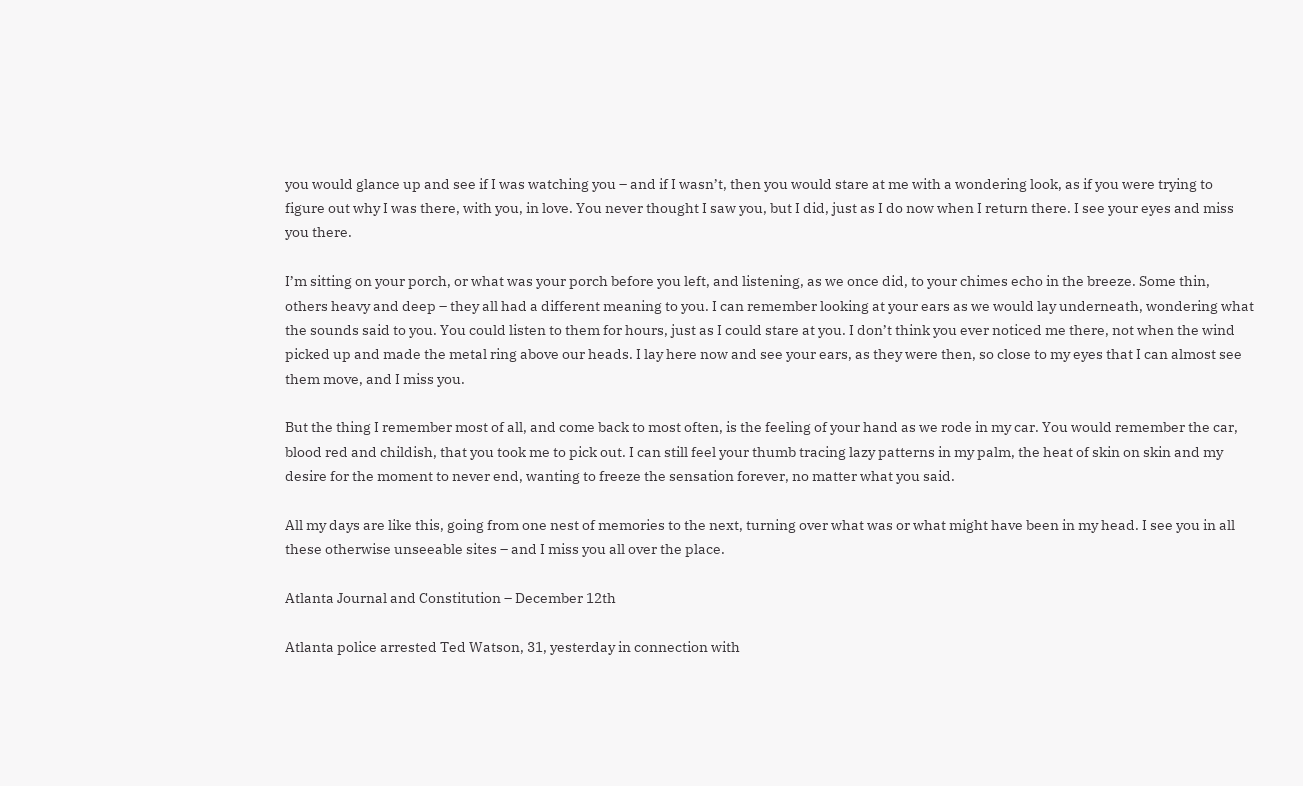you would glance up and see if I was watching you – and if I wasn’t, then you would stare at me with a wondering look, as if you were trying to figure out why I was there, with you, in love. You never thought I saw you, but I did, just as I do now when I return there. I see your eyes and miss you there.

I’m sitting on your porch, or what was your porch before you left, and listening, as we once did, to your chimes echo in the breeze. Some thin, others heavy and deep – they all had a different meaning to you. I can remember looking at your ears as we would lay underneath, wondering what the sounds said to you. You could listen to them for hours, just as I could stare at you. I don’t think you ever noticed me there, not when the wind picked up and made the metal ring above our heads. I lay here now and see your ears, as they were then, so close to my eyes that I can almost see them move, and I miss you.

But the thing I remember most of all, and come back to most often, is the feeling of your hand as we rode in my car. You would remember the car, blood red and childish, that you took me to pick out. I can still feel your thumb tracing lazy patterns in my palm, the heat of skin on skin and my desire for the moment to never end, wanting to freeze the sensation forever, no matter what you said.

All my days are like this, going from one nest of memories to the next, turning over what was or what might have been in my head. I see you in all these otherwise unseeable sites – and I miss you all over the place.

Atlanta Journal and Constitution – December 12th

Atlanta police arrested Ted Watson, 31, yesterday in connection with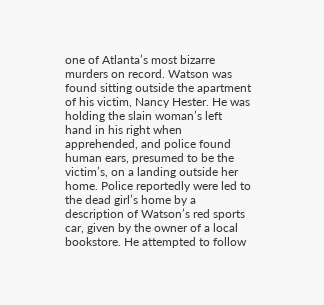one of Atlanta’s most bizarre murders on record. Watson was found sitting outside the apartment of his victim, Nancy Hester. He was holding the slain woman’s left hand in his right when apprehended, and police found human ears, presumed to be the victim’s, on a landing outside her home. Police reportedly were led to the dead girl’s home by a description of Watson’s red sports car, given by the owner of a local bookstore. He attempted to follow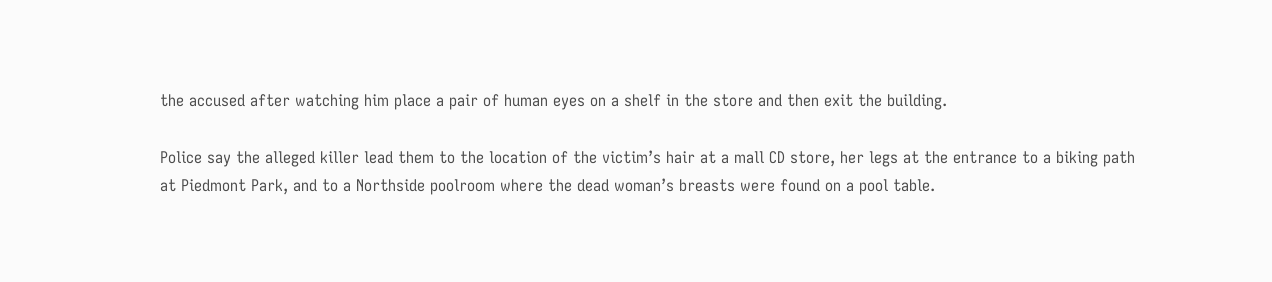the accused after watching him place a pair of human eyes on a shelf in the store and then exit the building.

Police say the alleged killer lead them to the location of the victim’s hair at a mall CD store, her legs at the entrance to a biking path at Piedmont Park, and to a Northside poolroom where the dead woman’s breasts were found on a pool table.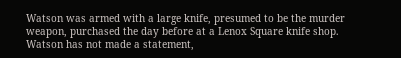Watson was armed with a large knife, presumed to be the murder weapon, purchased the day before at a Lenox Square knife shop. Watson has not made a statement,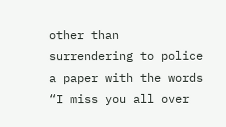other than surrendering to police a paper with the words “I miss you all over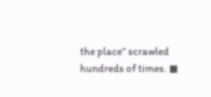the place” scrawled hundreds of times. ◼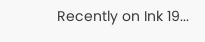Recently on Ink 19...